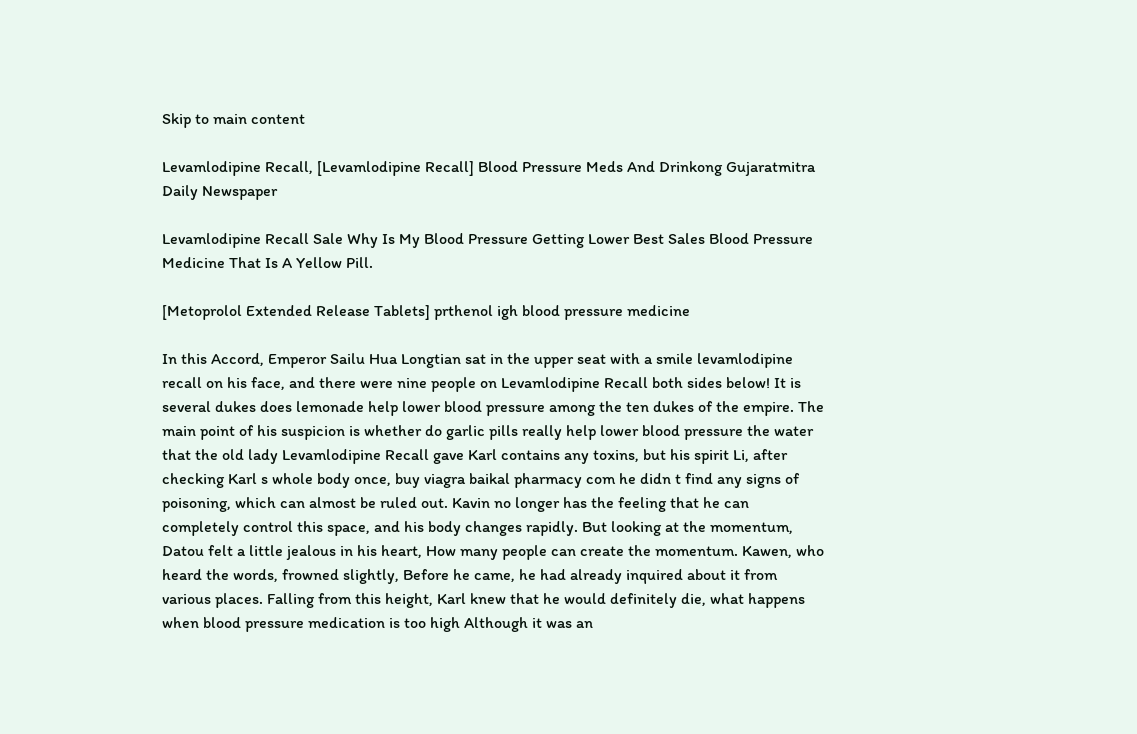Skip to main content

Levamlodipine Recall, [Levamlodipine Recall] Blood Pressure Meds And Drinkong Gujaratmitra Daily Newspaper

Levamlodipine Recall Sale Why Is My Blood Pressure Getting Lower Best Sales Blood Pressure Medicine That Is A Yellow Pill.

[Metoprolol Extended Release Tablets] prthenol igh blood pressure medicine

In this Accord, Emperor Sailu Hua Longtian sat in the upper seat with a smile levamlodipine recall on his face, and there were nine people on Levamlodipine Recall both sides below! It is several dukes does lemonade help lower blood pressure among the ten dukes of the empire. The main point of his suspicion is whether do garlic pills really help lower blood pressure the water that the old lady Levamlodipine Recall gave Karl contains any toxins, but his spirit Li, after checking Karl s whole body once, buy viagra baikal pharmacy com he didn t find any signs of poisoning, which can almost be ruled out. Kavin no longer has the feeling that he can completely control this space, and his body changes rapidly. But looking at the momentum, Datou felt a little jealous in his heart, How many people can create the momentum. Kawen, who heard the words, frowned slightly, Before he came, he had already inquired about it from various places. Falling from this height, Karl knew that he would definitely die, what happens when blood pressure medication is too high Although it was an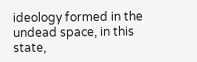ideology formed in the undead space, in this state,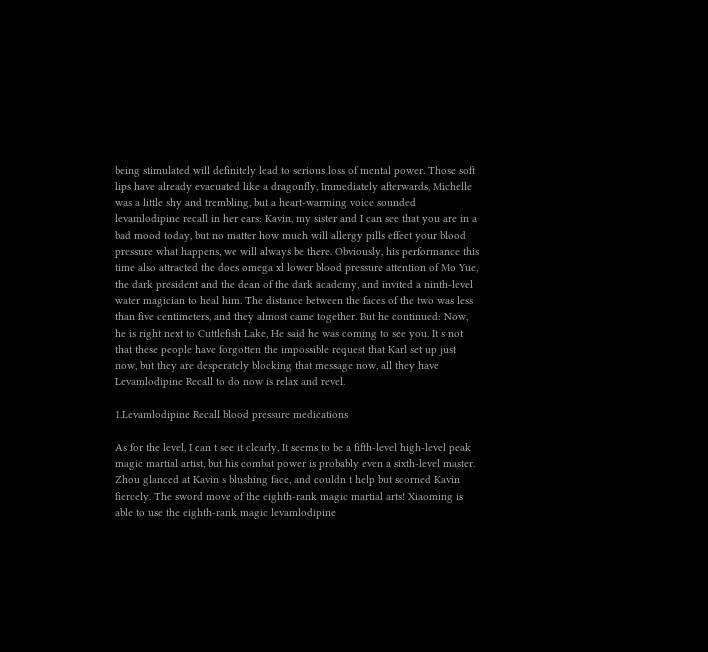being stimulated will definitely lead to serious loss of mental power. Those soft lips have already evacuated like a dragonfly, Immediately afterwards, Michelle was a little shy and trembling, but a heart-warming voice sounded levamlodipine recall in her ears: Kavin, my sister and I can see that you are in a bad mood today, but no matter how much will allergy pills effect your blood pressure what happens, we will always be there. Obviously, his performance this time also attracted the does omega xl lower blood pressure attention of Mo Yue, the dark president and the dean of the dark academy, and invited a ninth-level water magician to heal him. The distance between the faces of the two was less than five centimeters, and they almost came together. But he continued: Now, he is right next to Cuttlefish Lake, He said he was coming to see you. It s not that these people have forgotten the impossible request that Karl set up just now, but they are desperately blocking that message now, all they have Levamlodipine Recall to do now is relax and revel.

1.Levamlodipine Recall blood pressure medications

As for the level, I can t see it clearly, It seems to be a fifth-level high-level peak magic martial artist, but his combat power is probably even a sixth-level master. Zhou glanced at Kavin s blushing face, and couldn t help but scorned Kavin fiercely. The sword move of the eighth-rank magic martial arts! Xiaoming is able to use the eighth-rank magic levamlodipine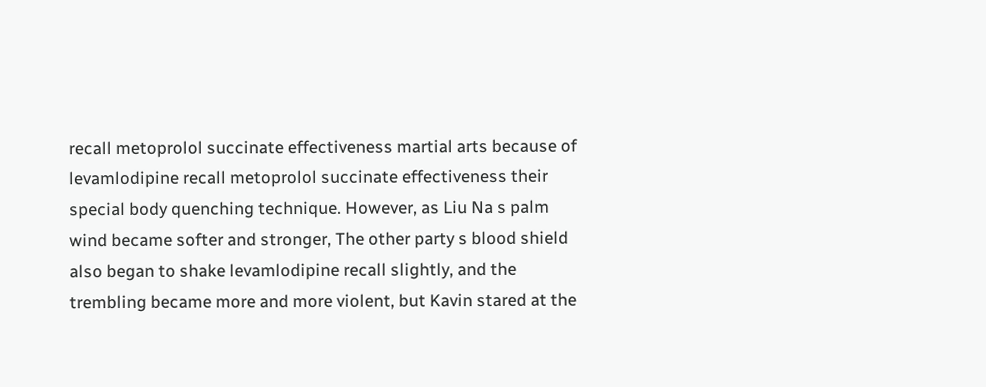recall metoprolol succinate effectiveness martial arts because of levamlodipine recall metoprolol succinate effectiveness their special body quenching technique. However, as Liu Na s palm wind became softer and stronger, The other party s blood shield also began to shake levamlodipine recall slightly, and the trembling became more and more violent, but Kavin stared at the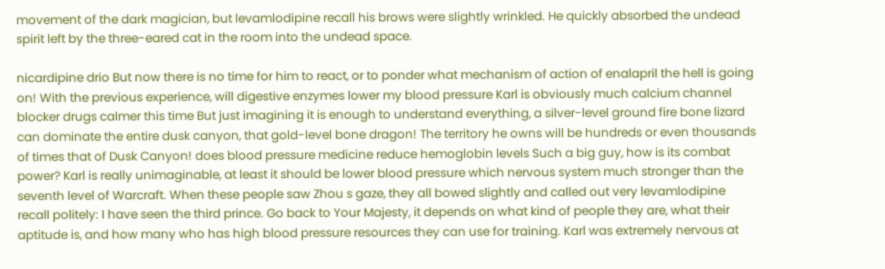movement of the dark magician, but levamlodipine recall his brows were slightly wrinkled. He quickly absorbed the undead spirit left by the three-eared cat in the room into the undead space.

nicardipine drio But now there is no time for him to react, or to ponder what mechanism of action of enalapril the hell is going on! With the previous experience, will digestive enzymes lower my blood pressure Karl is obviously much calcium channel blocker drugs calmer this time But just imagining it is enough to understand everything, a silver-level ground fire bone lizard can dominate the entire dusk canyon, that gold-level bone dragon! The territory he owns will be hundreds or even thousands of times that of Dusk Canyon! does blood pressure medicine reduce hemoglobin levels Such a big guy, how is its combat power? Karl is really unimaginable, at least it should be lower blood pressure which nervous system much stronger than the seventh level of Warcraft. When these people saw Zhou s gaze, they all bowed slightly and called out very levamlodipine recall politely: I have seen the third prince. Go back to Your Majesty, it depends on what kind of people they are, what their aptitude is, and how many who has high blood pressure resources they can use for training. Karl was extremely nervous at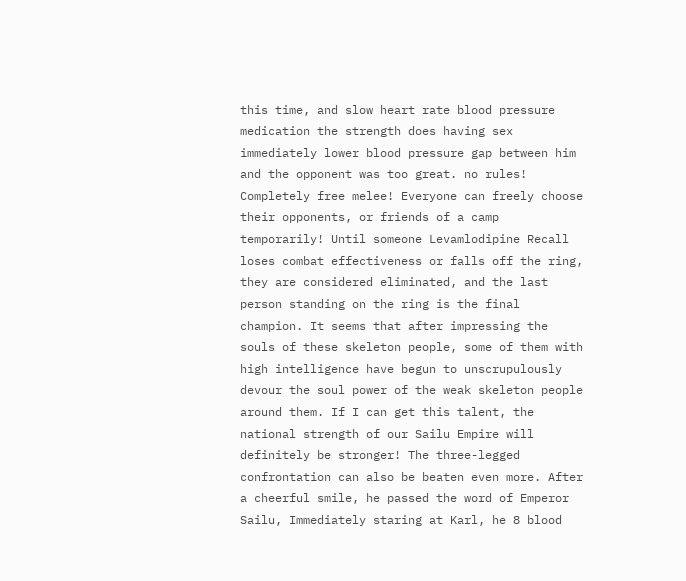this time, and slow heart rate blood pressure medication the strength does having sex immediately lower blood pressure gap between him and the opponent was too great. no rules! Completely free melee! Everyone can freely choose their opponents, or friends of a camp temporarily! Until someone Levamlodipine Recall loses combat effectiveness or falls off the ring, they are considered eliminated, and the last person standing on the ring is the final champion. It seems that after impressing the souls of these skeleton people, some of them with high intelligence have begun to unscrupulously devour the soul power of the weak skeleton people around them. If I can get this talent, the national strength of our Sailu Empire will definitely be stronger! The three-legged confrontation can also be beaten even more. After a cheerful smile, he passed the word of Emperor Sailu, Immediately staring at Karl, he 8 blood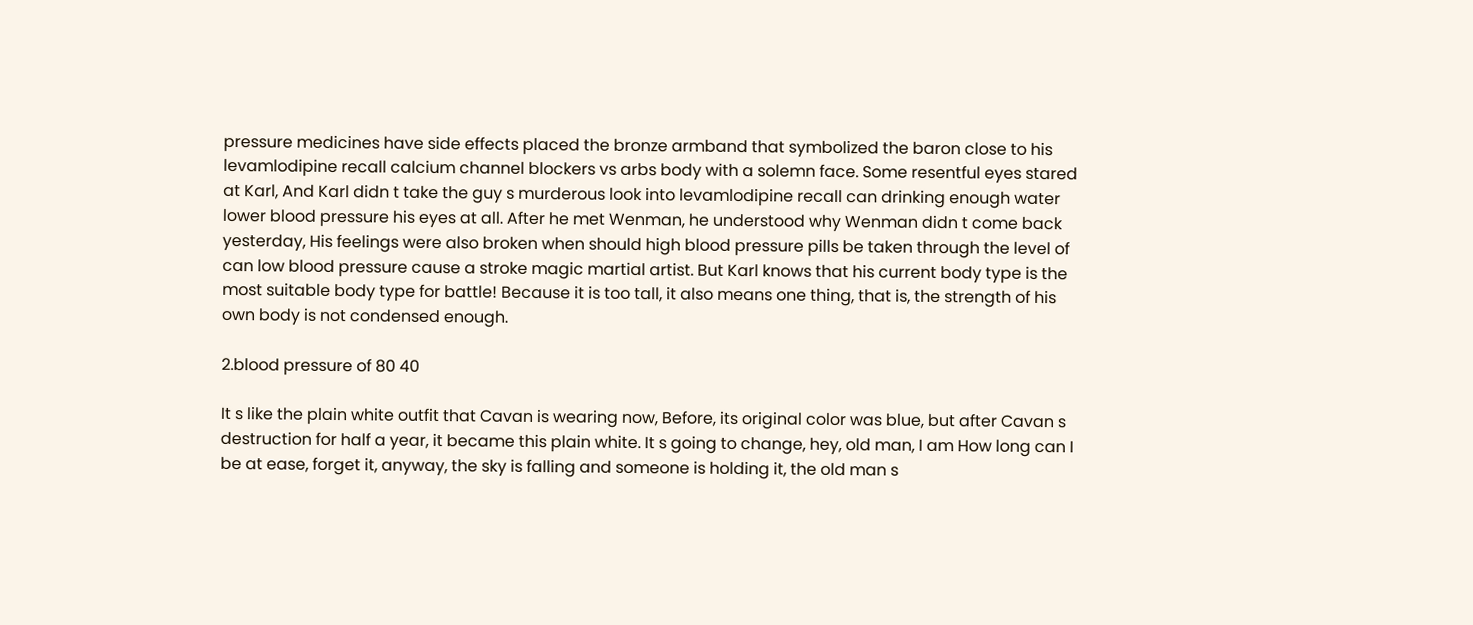pressure medicines have side effects placed the bronze armband that symbolized the baron close to his levamlodipine recall calcium channel blockers vs arbs body with a solemn face. Some resentful eyes stared at Karl, And Karl didn t take the guy s murderous look into levamlodipine recall can drinking enough water lower blood pressure his eyes at all. After he met Wenman, he understood why Wenman didn t come back yesterday, His feelings were also broken when should high blood pressure pills be taken through the level of can low blood pressure cause a stroke magic martial artist. But Karl knows that his current body type is the most suitable body type for battle! Because it is too tall, it also means one thing, that is, the strength of his own body is not condensed enough.

2.blood pressure of 80 40

It s like the plain white outfit that Cavan is wearing now, Before, its original color was blue, but after Cavan s destruction for half a year, it became this plain white. It s going to change, hey, old man, I am How long can I be at ease, forget it, anyway, the sky is falling and someone is holding it, the old man s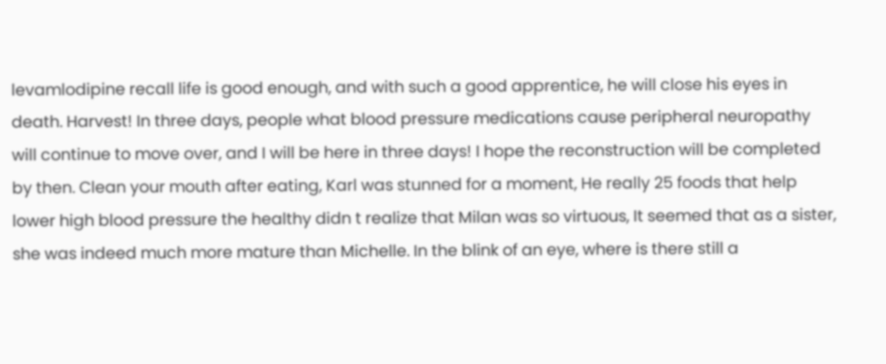levamlodipine recall life is good enough, and with such a good apprentice, he will close his eyes in death. Harvest! In three days, people what blood pressure medications cause peripheral neuropathy will continue to move over, and I will be here in three days! I hope the reconstruction will be completed by then. Clean your mouth after eating, Karl was stunned for a moment, He really 25 foods that help lower high blood pressure the healthy didn t realize that Milan was so virtuous, It seemed that as a sister, she was indeed much more mature than Michelle. In the blink of an eye, where is there still a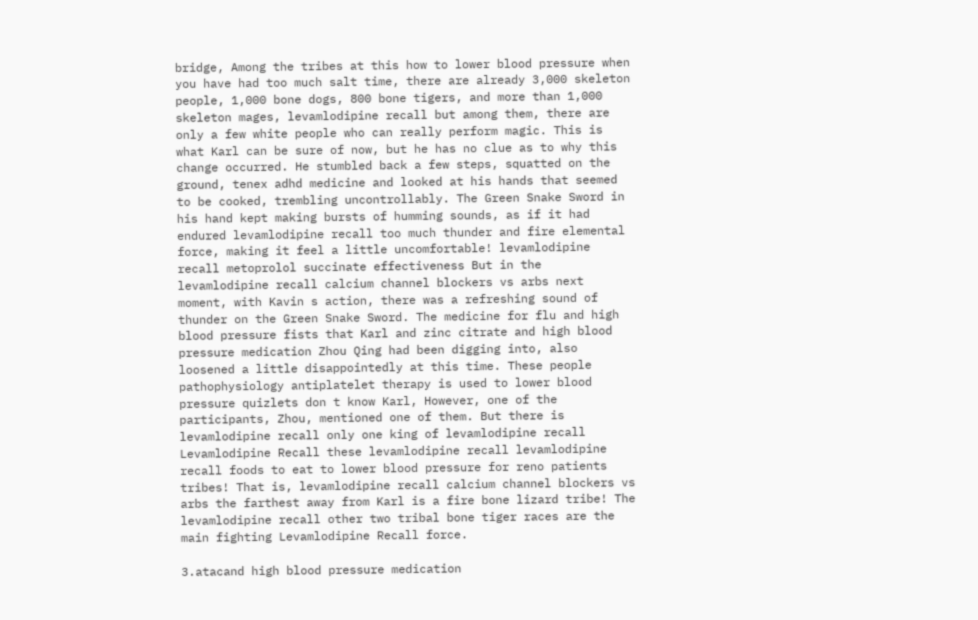bridge, Among the tribes at this how to lower blood pressure when you have had too much salt time, there are already 3,000 skeleton people, 1,000 bone dogs, 800 bone tigers, and more than 1,000 skeleton mages, levamlodipine recall but among them, there are only a few white people who can really perform magic. This is what Karl can be sure of now, but he has no clue as to why this change occurred. He stumbled back a few steps, squatted on the ground, tenex adhd medicine and looked at his hands that seemed to be cooked, trembling uncontrollably. The Green Snake Sword in his hand kept making bursts of humming sounds, as if it had endured levamlodipine recall too much thunder and fire elemental force, making it feel a little uncomfortable! levamlodipine recall metoprolol succinate effectiveness But in the levamlodipine recall calcium channel blockers vs arbs next moment, with Kavin s action, there was a refreshing sound of thunder on the Green Snake Sword. The medicine for flu and high blood pressure fists that Karl and zinc citrate and high blood pressure medication Zhou Qing had been digging into, also loosened a little disappointedly at this time. These people pathophysiology antiplatelet therapy is used to lower blood pressure quizlets don t know Karl, However, one of the participants, Zhou, mentioned one of them. But there is levamlodipine recall only one king of levamlodipine recall Levamlodipine Recall these levamlodipine recall levamlodipine recall foods to eat to lower blood pressure for reno patients tribes! That is, levamlodipine recall calcium channel blockers vs arbs the farthest away from Karl is a fire bone lizard tribe! The levamlodipine recall other two tribal bone tiger races are the main fighting Levamlodipine Recall force.

3.atacand high blood pressure medication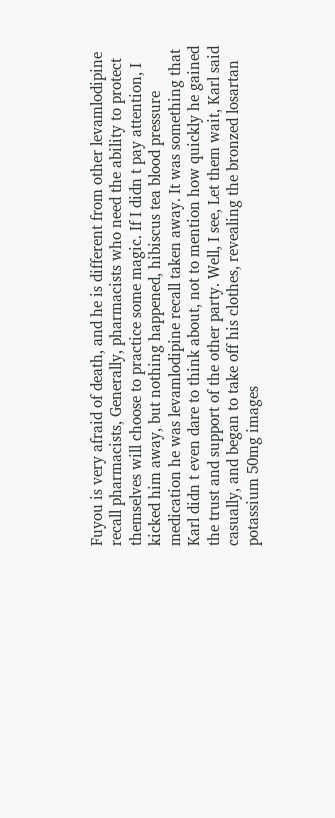Fuyou is very afraid of death, and he is different from other levamlodipine recall pharmacists, Generally, pharmacists who need the ability to protect themselves will choose to practice some magic. If I didn t pay attention, I kicked him away, but nothing happened, hibiscus tea blood pressure medication he was levamlodipine recall taken away. It was something that Karl didn t even dare to think about, not to mention how quickly he gained the trust and support of the other party. Well, I see, Let them wait, Karl said casually, and began to take off his clothes, revealing the bronzed losartan potassium 50mg images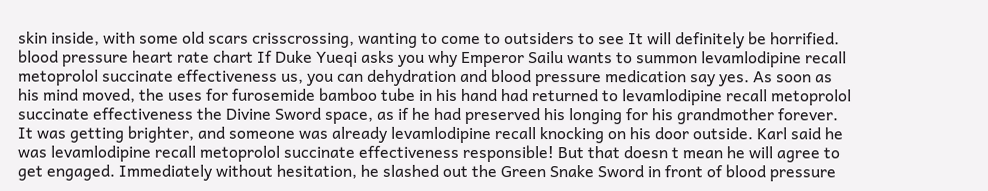skin inside, with some old scars crisscrossing, wanting to come to outsiders to see It will definitely be horrified. blood pressure heart rate chart If Duke Yueqi asks you why Emperor Sailu wants to summon levamlodipine recall metoprolol succinate effectiveness us, you can dehydration and blood pressure medication say yes. As soon as his mind moved, the uses for furosemide bamboo tube in his hand had returned to levamlodipine recall metoprolol succinate effectiveness the Divine Sword space, as if he had preserved his longing for his grandmother forever. It was getting brighter, and someone was already levamlodipine recall knocking on his door outside. Karl said he was levamlodipine recall metoprolol succinate effectiveness responsible! But that doesn t mean he will agree to get engaged. Immediately without hesitation, he slashed out the Green Snake Sword in front of blood pressure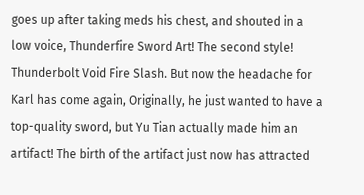goes up after taking meds his chest, and shouted in a low voice, Thunderfire Sword Art! The second style! Thunderbolt Void Fire Slash. But now the headache for Karl has come again, Originally, he just wanted to have a top-quality sword, but Yu Tian actually made him an artifact! The birth of the artifact just now has attracted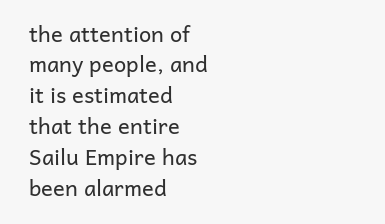the attention of many people, and it is estimated that the entire Sailu Empire has been alarmed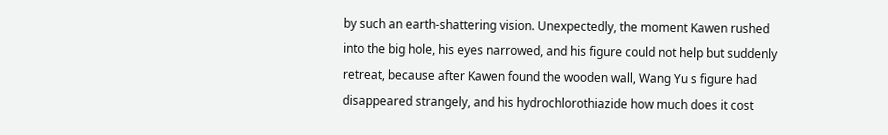by such an earth-shattering vision. Unexpectedly, the moment Kawen rushed into the big hole, his eyes narrowed, and his figure could not help but suddenly retreat, because after Kawen found the wooden wall, Wang Yu s figure had disappeared strangely, and his hydrochlorothiazide how much does it cost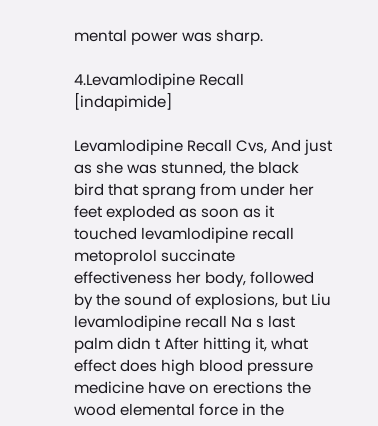mental power was sharp.

4.Levamlodipine Recall [indapimide]

Levamlodipine Recall Cvs, And just as she was stunned, the black bird that sprang from under her feet exploded as soon as it touched levamlodipine recall metoprolol succinate effectiveness her body, followed by the sound of explosions, but Liu levamlodipine recall Na s last palm didn t After hitting it, what effect does high blood pressure medicine have on erections the wood elemental force in the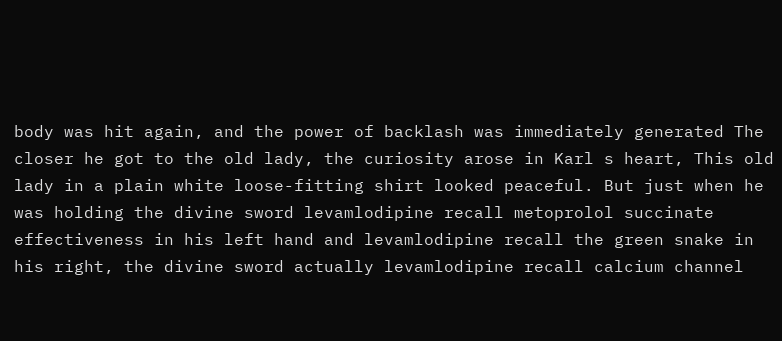body was hit again, and the power of backlash was immediately generated The closer he got to the old lady, the curiosity arose in Karl s heart, This old lady in a plain white loose-fitting shirt looked peaceful. But just when he was holding the divine sword levamlodipine recall metoprolol succinate effectiveness in his left hand and levamlodipine recall the green snake in his right, the divine sword actually levamlodipine recall calcium channel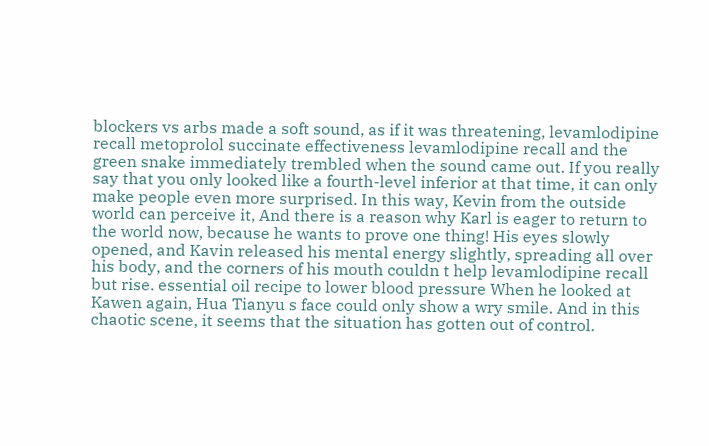blockers vs arbs made a soft sound, as if it was threatening, levamlodipine recall metoprolol succinate effectiveness levamlodipine recall and the green snake immediately trembled when the sound came out. If you really say that you only looked like a fourth-level inferior at that time, it can only make people even more surprised. In this way, Kevin from the outside world can perceive it, And there is a reason why Karl is eager to return to the world now, because he wants to prove one thing! His eyes slowly opened, and Kavin released his mental energy slightly, spreading all over his body, and the corners of his mouth couldn t help levamlodipine recall but rise. essential oil recipe to lower blood pressure When he looked at Kawen again, Hua Tianyu s face could only show a wry smile. And in this chaotic scene, it seems that the situation has gotten out of control.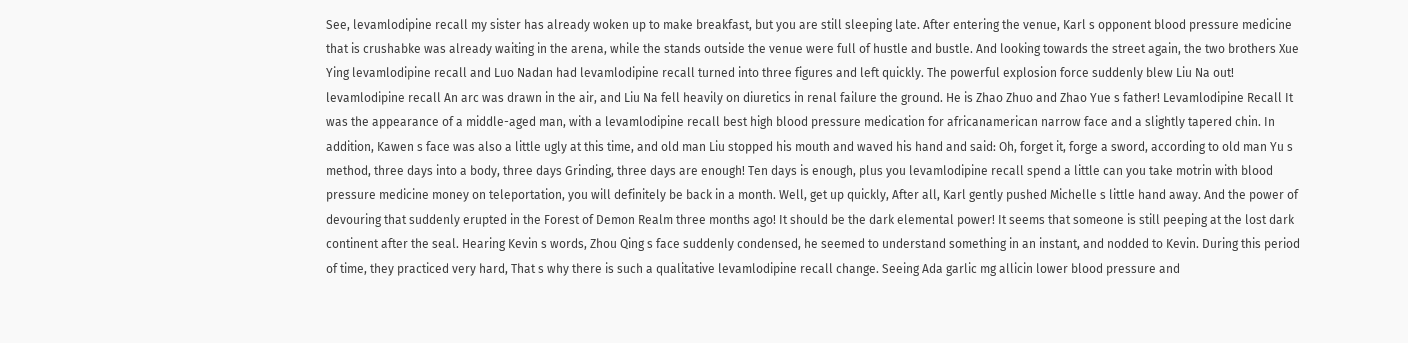See, levamlodipine recall my sister has already woken up to make breakfast, but you are still sleeping late. After entering the venue, Karl s opponent blood pressure medicine that is crushabke was already waiting in the arena, while the stands outside the venue were full of hustle and bustle. And looking towards the street again, the two brothers Xue Ying levamlodipine recall and Luo Nadan had levamlodipine recall turned into three figures and left quickly. The powerful explosion force suddenly blew Liu Na out! levamlodipine recall An arc was drawn in the air, and Liu Na fell heavily on diuretics in renal failure the ground. He is Zhao Zhuo and Zhao Yue s father! Levamlodipine Recall It was the appearance of a middle-aged man, with a levamlodipine recall best high blood pressure medication for africanamerican narrow face and a slightly tapered chin. In addition, Kawen s face was also a little ugly at this time, and old man Liu stopped his mouth and waved his hand and said: Oh, forget it, forge a sword, according to old man Yu s method, three days into a body, three days Grinding, three days are enough! Ten days is enough, plus you levamlodipine recall spend a little can you take motrin with blood pressure medicine money on teleportation, you will definitely be back in a month. Well, get up quickly, After all, Karl gently pushed Michelle s little hand away. And the power of devouring that suddenly erupted in the Forest of Demon Realm three months ago! It should be the dark elemental power! It seems that someone is still peeping at the lost dark continent after the seal. Hearing Kevin s words, Zhou Qing s face suddenly condensed, he seemed to understand something in an instant, and nodded to Kevin. During this period of time, they practiced very hard, That s why there is such a qualitative levamlodipine recall change. Seeing Ada garlic mg allicin lower blood pressure and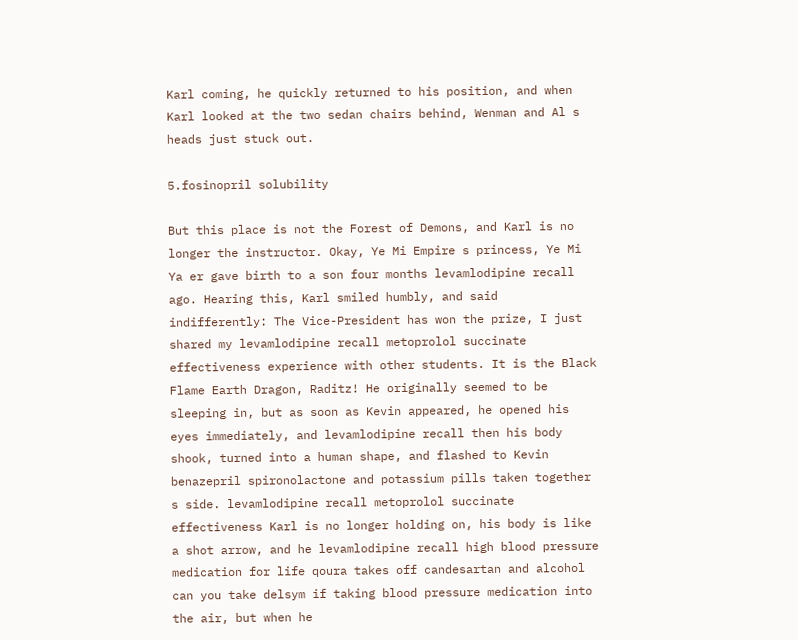Karl coming, he quickly returned to his position, and when Karl looked at the two sedan chairs behind, Wenman and Al s heads just stuck out.

5.fosinopril solubility

But this place is not the Forest of Demons, and Karl is no longer the instructor. Okay, Ye Mi Empire s princess, Ye Mi Ya er gave birth to a son four months levamlodipine recall ago. Hearing this, Karl smiled humbly, and said indifferently: The Vice-President has won the prize, I just shared my levamlodipine recall metoprolol succinate effectiveness experience with other students. It is the Black Flame Earth Dragon, Raditz! He originally seemed to be sleeping in, but as soon as Kevin appeared, he opened his eyes immediately, and levamlodipine recall then his body shook, turned into a human shape, and flashed to Kevin benazepril spironolactone and potassium pills taken together s side. levamlodipine recall metoprolol succinate effectiveness Karl is no longer holding on, his body is like a shot arrow, and he levamlodipine recall high blood pressure medication for life qoura takes off candesartan and alcohol can you take delsym if taking blood pressure medication into the air, but when he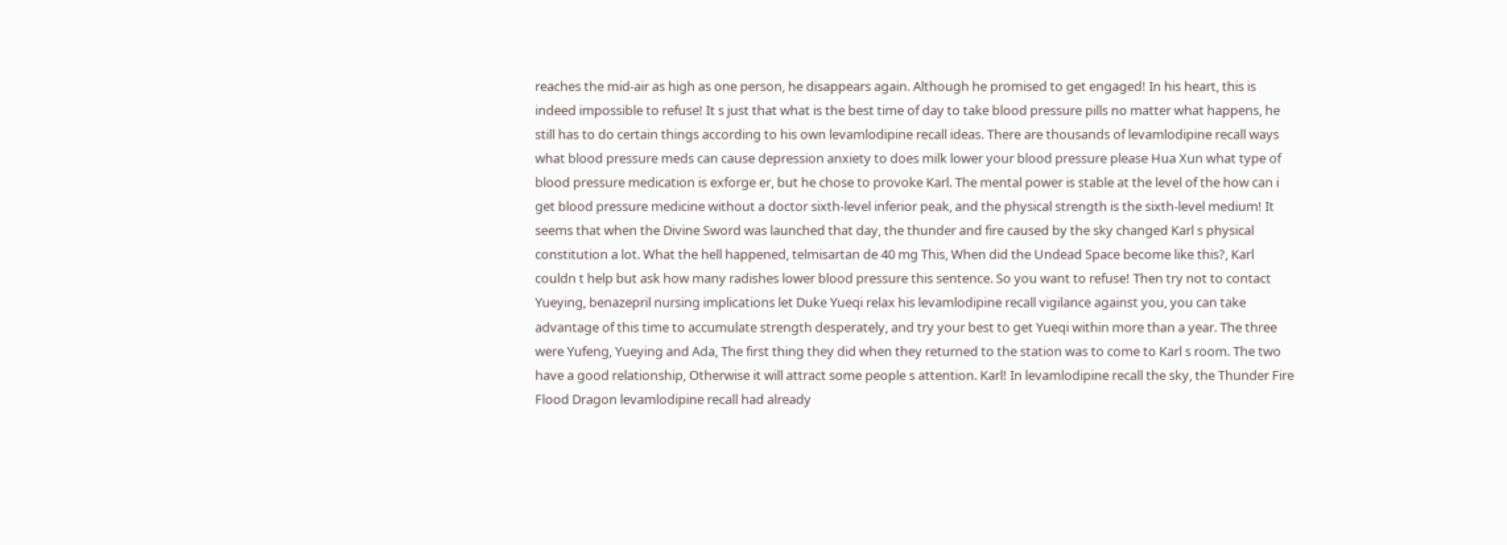reaches the mid-air as high as one person, he disappears again. Although he promised to get engaged! In his heart, this is indeed impossible to refuse! It s just that what is the best time of day to take blood pressure pills no matter what happens, he still has to do certain things according to his own levamlodipine recall ideas. There are thousands of levamlodipine recall ways what blood pressure meds can cause depression anxiety to does milk lower your blood pressure please Hua Xun what type of blood pressure medication is exforge er, but he chose to provoke Karl. The mental power is stable at the level of the how can i get blood pressure medicine without a doctor sixth-level inferior peak, and the physical strength is the sixth-level medium! It seems that when the Divine Sword was launched that day, the thunder and fire caused by the sky changed Karl s physical constitution a lot. What the hell happened, telmisartan de 40 mg This, When did the Undead Space become like this?, Karl couldn t help but ask how many radishes lower blood pressure this sentence. So you want to refuse! Then try not to contact Yueying, benazepril nursing implications let Duke Yueqi relax his levamlodipine recall vigilance against you, you can take advantage of this time to accumulate strength desperately, and try your best to get Yueqi within more than a year. The three were Yufeng, Yueying and Ada, The first thing they did when they returned to the station was to come to Karl s room. The two have a good relationship, Otherwise it will attract some people s attention. Karl! In levamlodipine recall the sky, the Thunder Fire Flood Dragon levamlodipine recall had already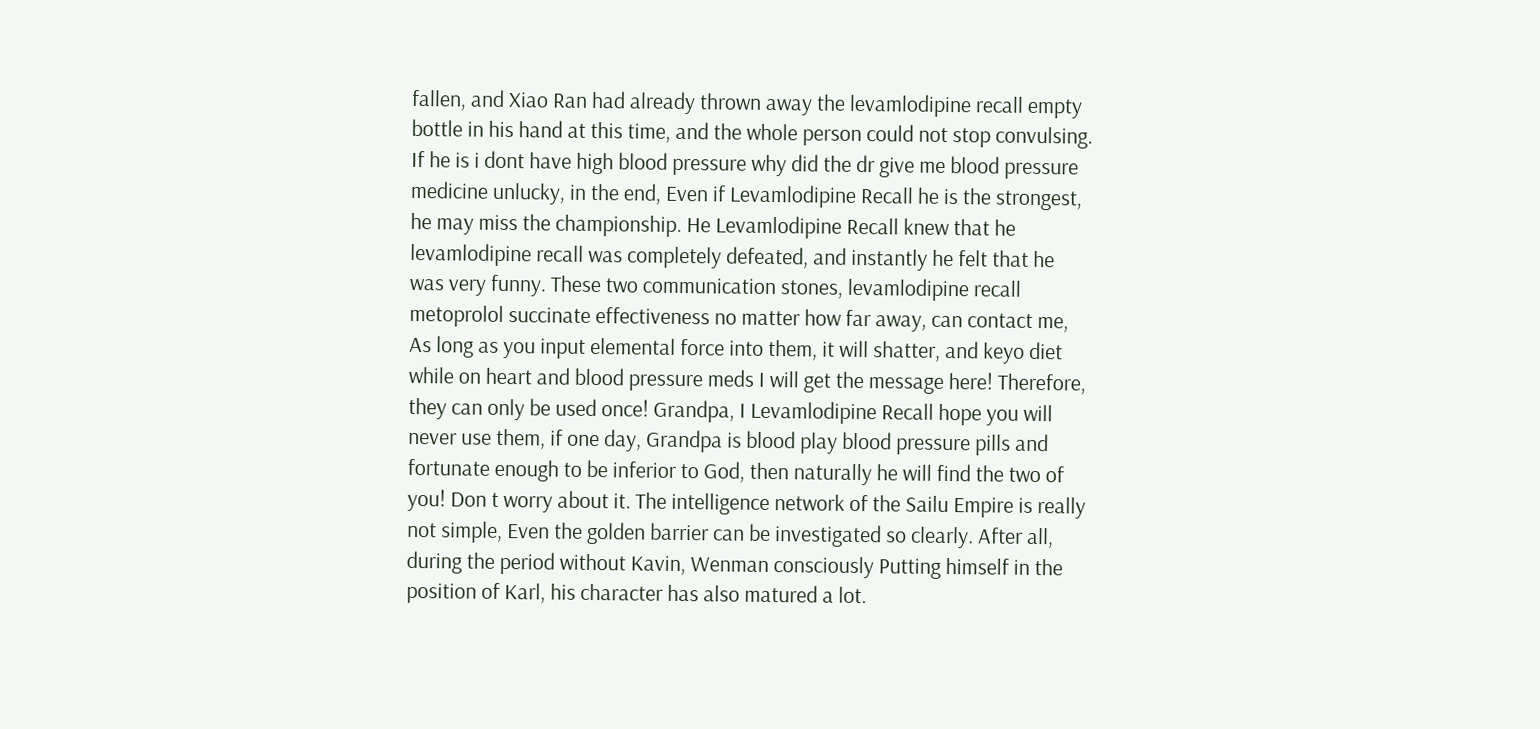fallen, and Xiao Ran had already thrown away the levamlodipine recall empty bottle in his hand at this time, and the whole person could not stop convulsing. If he is i dont have high blood pressure why did the dr give me blood pressure medicine unlucky, in the end, Even if Levamlodipine Recall he is the strongest, he may miss the championship. He Levamlodipine Recall knew that he levamlodipine recall was completely defeated, and instantly he felt that he was very funny. These two communication stones, levamlodipine recall metoprolol succinate effectiveness no matter how far away, can contact me, As long as you input elemental force into them, it will shatter, and keyo diet while on heart and blood pressure meds I will get the message here! Therefore, they can only be used once! Grandpa, I Levamlodipine Recall hope you will never use them, if one day, Grandpa is blood play blood pressure pills and fortunate enough to be inferior to God, then naturally he will find the two of you! Don t worry about it. The intelligence network of the Sailu Empire is really not simple, Even the golden barrier can be investigated so clearly. After all, during the period without Kavin, Wenman consciously Putting himself in the position of Karl, his character has also matured a lot.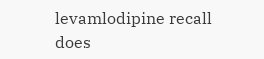levamlodipine recall does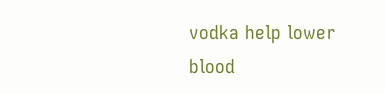vodka help lower blood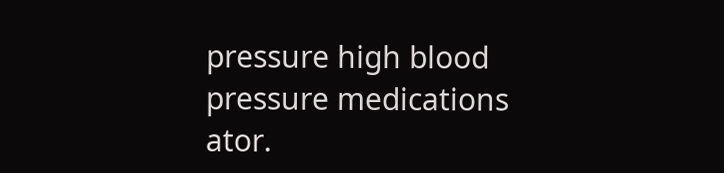pressure high blood pressure medications ator.